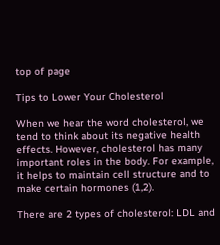top of page

Tips to Lower Your Cholesterol

When we hear the word cholesterol, we tend to think about its negative health effects. However, cholesterol has many important roles in the body. For example, it helps to maintain cell structure and to make certain hormones (1,2).

There are 2 types of cholesterol: LDL and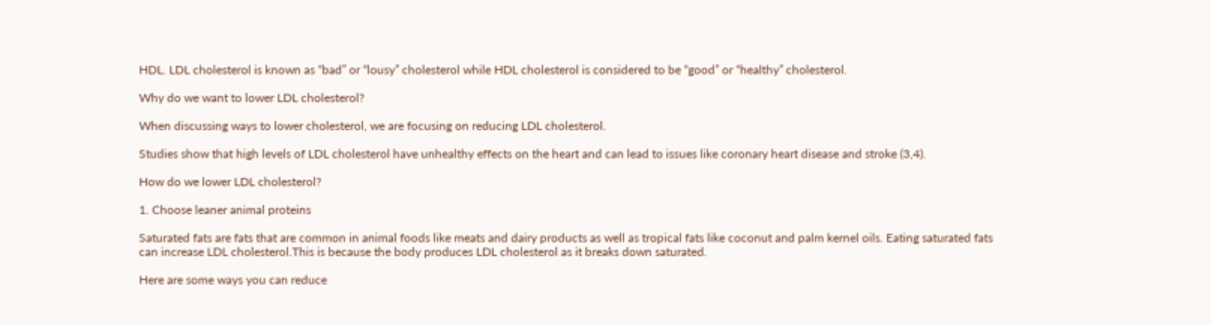HDL. LDL cholesterol is known as “bad” or “lousy” cholesterol while HDL cholesterol is considered to be “good” or “healthy” cholesterol.

Why do we want to lower LDL cholesterol?

When discussing ways to lower cholesterol, we are focusing on reducing LDL cholesterol.

Studies show that high levels of LDL cholesterol have unhealthy effects on the heart and can lead to issues like coronary heart disease and stroke (3,4).

How do we lower LDL cholesterol?

1. Choose leaner animal proteins

Saturated fats are fats that are common in animal foods like meats and dairy products as well as tropical fats like coconut and palm kernel oils. Eating saturated fats can increase LDL cholesterol.This is because the body produces LDL cholesterol as it breaks down saturated.

Here are some ways you can reduce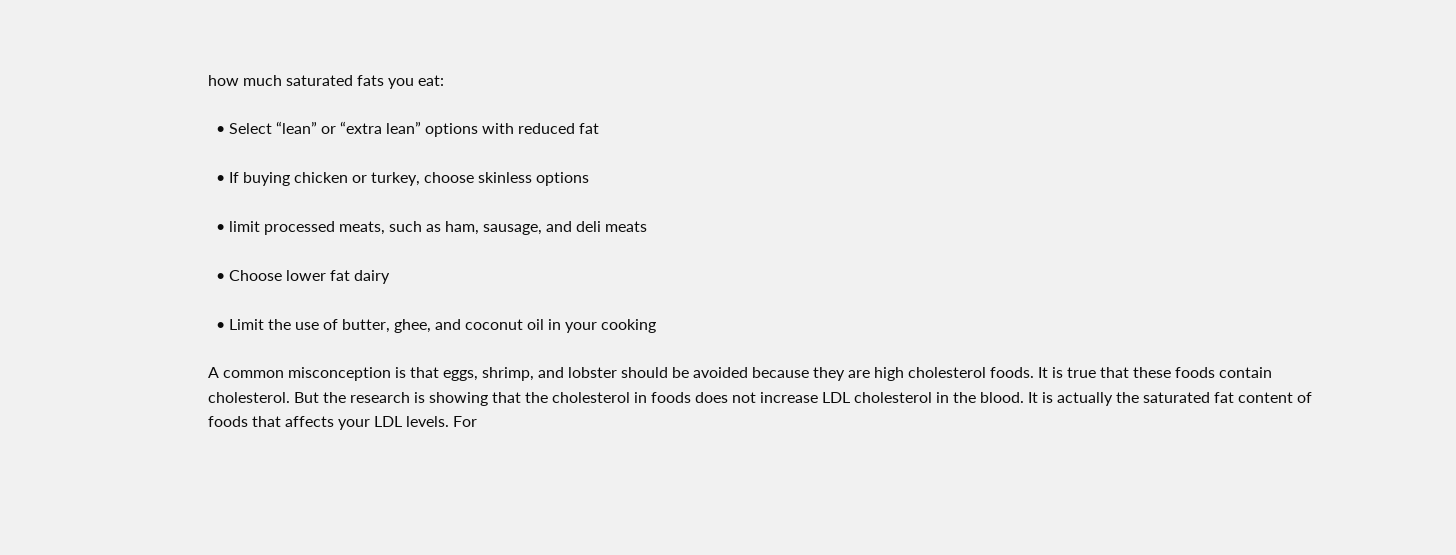how much saturated fats you eat:

  • Select “lean” or “extra lean” options with reduced fat

  • If buying chicken or turkey, choose skinless options

  • limit processed meats, such as ham, sausage, and deli meats

  • Choose lower fat dairy

  • Limit the use of butter, ghee, and coconut oil in your cooking

A common misconception is that eggs, shrimp, and lobster should be avoided because they are high cholesterol foods. It is true that these foods contain cholesterol. But the research is showing that the cholesterol in foods does not increase LDL cholesterol in the blood. It is actually the saturated fat content of foods that affects your LDL levels. For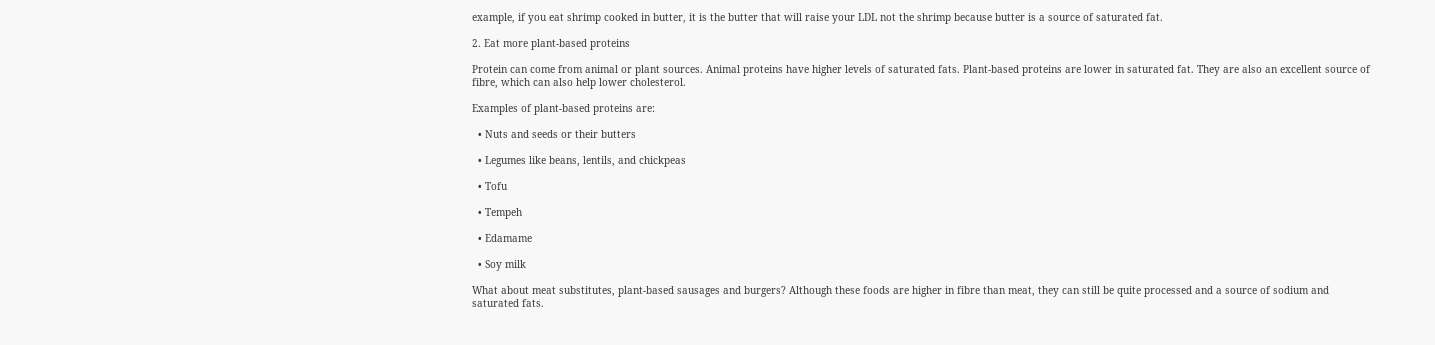example, if you eat shrimp cooked in butter, it is the butter that will raise your LDL not the shrimp because butter is a source of saturated fat.

2. Eat more plant-based proteins

Protein can come from animal or plant sources. Animal proteins have higher levels of saturated fats. Plant-based proteins are lower in saturated fat. They are also an excellent source of fibre, which can also help lower cholesterol.

Examples of plant-based proteins are:

  • Nuts and seeds or their butters

  • Legumes like beans, lentils, and chickpeas

  • Tofu

  • Tempeh

  • Edamame

  • Soy milk

What about meat substitutes, plant-based sausages and burgers? Although these foods are higher in fibre than meat, they can still be quite processed and a source of sodium and saturated fats.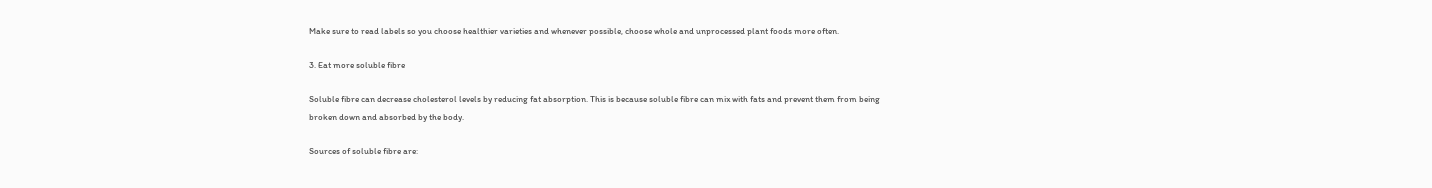Make sure to read labels so you choose healthier varieties and whenever possible, choose whole and unprocessed plant foods more often.

3. Eat more soluble fibre

Soluble fibre can decrease cholesterol levels by reducing fat absorption. This is because soluble fibre can mix with fats and prevent them from being broken down and absorbed by the body.

Sources of soluble fibre are: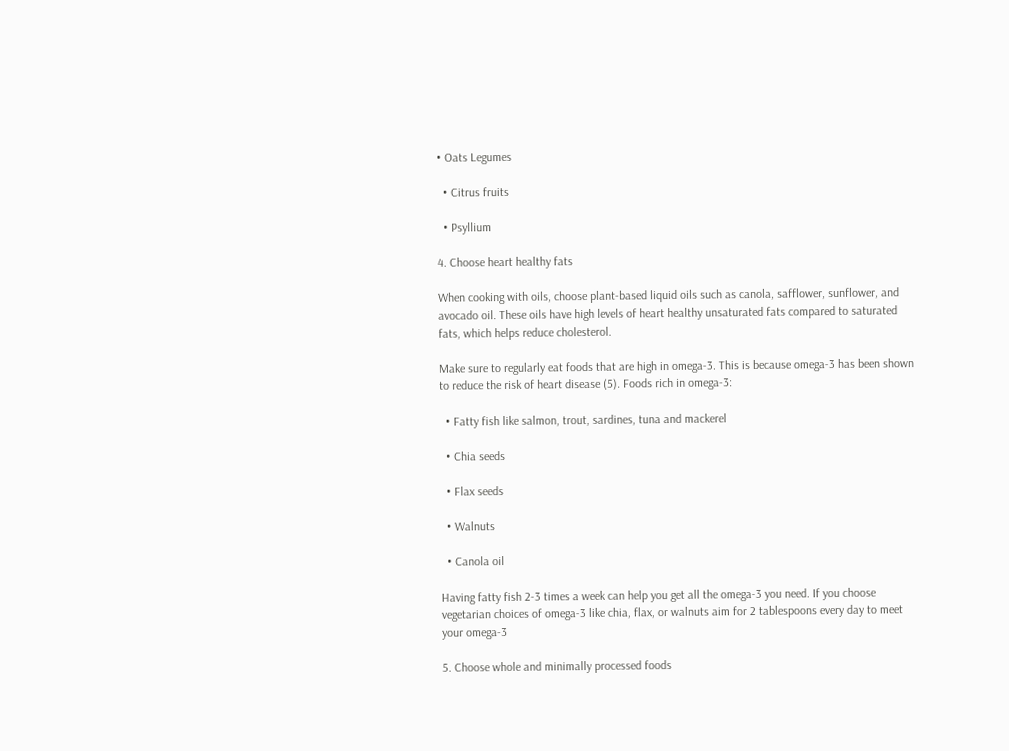• Oats Legumes

  • Citrus fruits

  • Psyllium

4. Choose heart healthy fats

When cooking with oils, choose plant-based liquid oils such as canola, safflower, sunflower, and avocado oil. These oils have high levels of heart healthy unsaturated fats compared to saturated fats, which helps reduce cholesterol.

Make sure to regularly eat foods that are high in omega-3. This is because omega-3 has been shown to reduce the risk of heart disease (5). Foods rich in omega-3:

  • Fatty fish like salmon, trout, sardines, tuna and mackerel

  • Chia seeds

  • Flax seeds

  • Walnuts

  • Canola oil

Having fatty fish 2-3 times a week can help you get all the omega-3 you need. If you choose vegetarian choices of omega-3 like chia, flax, or walnuts aim for 2 tablespoons every day to meet your omega-3

5. Choose whole and minimally processed foods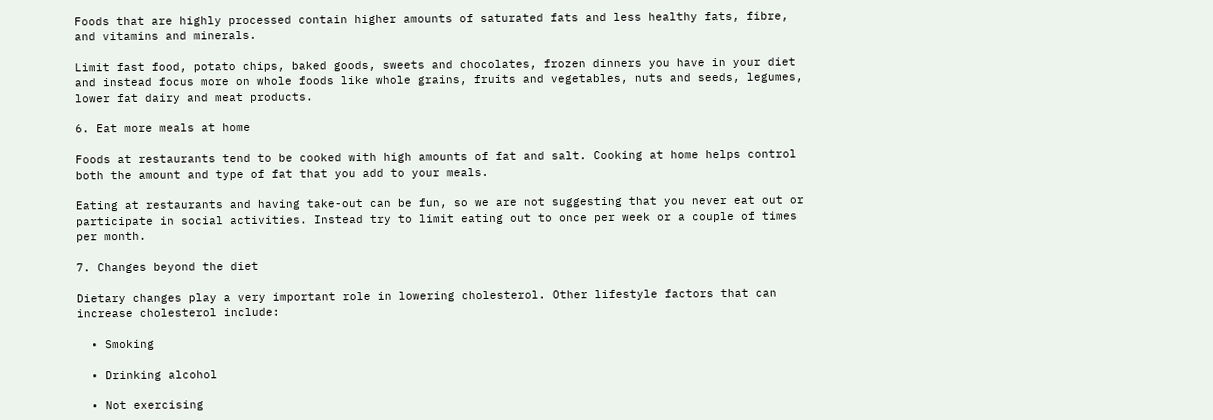Foods that are highly processed contain higher amounts of saturated fats and less healthy fats, fibre, and vitamins and minerals.

Limit fast food, potato chips, baked goods, sweets and chocolates, frozen dinners you have in your diet and instead focus more on whole foods like whole grains, fruits and vegetables, nuts and seeds, legumes, lower fat dairy and meat products.

6. Eat more meals at home

Foods at restaurants tend to be cooked with high amounts of fat and salt. Cooking at home helps control both the amount and type of fat that you add to your meals.

Eating at restaurants and having take-out can be fun, so we are not suggesting that you never eat out or participate in social activities. Instead try to limit eating out to once per week or a couple of times per month.

7. Changes beyond the diet

Dietary changes play a very important role in lowering cholesterol. Other lifestyle factors that can increase cholesterol include:

  • Smoking

  • Drinking alcohol

  • Not exercising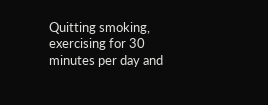Quitting smoking, exercising for 30 minutes per day and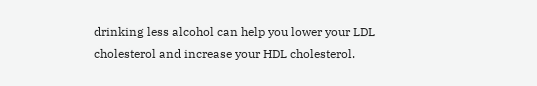drinking less alcohol can help you lower your LDL cholesterol and increase your HDL cholesterol.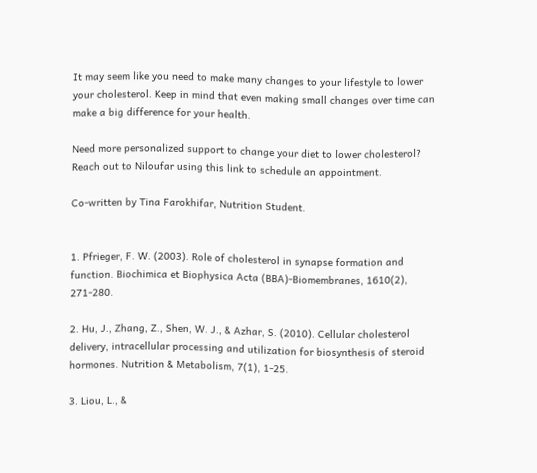It may seem like you need to make many changes to your lifestyle to lower your cholesterol. Keep in mind that even making small changes over time can make a big difference for your health.

Need more personalized support to change your diet to lower cholesterol? Reach out to Niloufar using this link to schedule an appointment.

Co-written by Tina Farokhifar, Nutrition Student.


1. Pfrieger, F. W. (2003). Role of cholesterol in synapse formation and function. Biochimica et Biophysica Acta (BBA)-Biomembranes, 1610(2), 271-280.

2. Hu, J., Zhang, Z., Shen, W. J., & Azhar, S. (2010). Cellular cholesterol delivery, intracellular processing and utilization for biosynthesis of steroid hormones. Nutrition & Metabolism, 7(1), 1-25.

3. Liou, L., &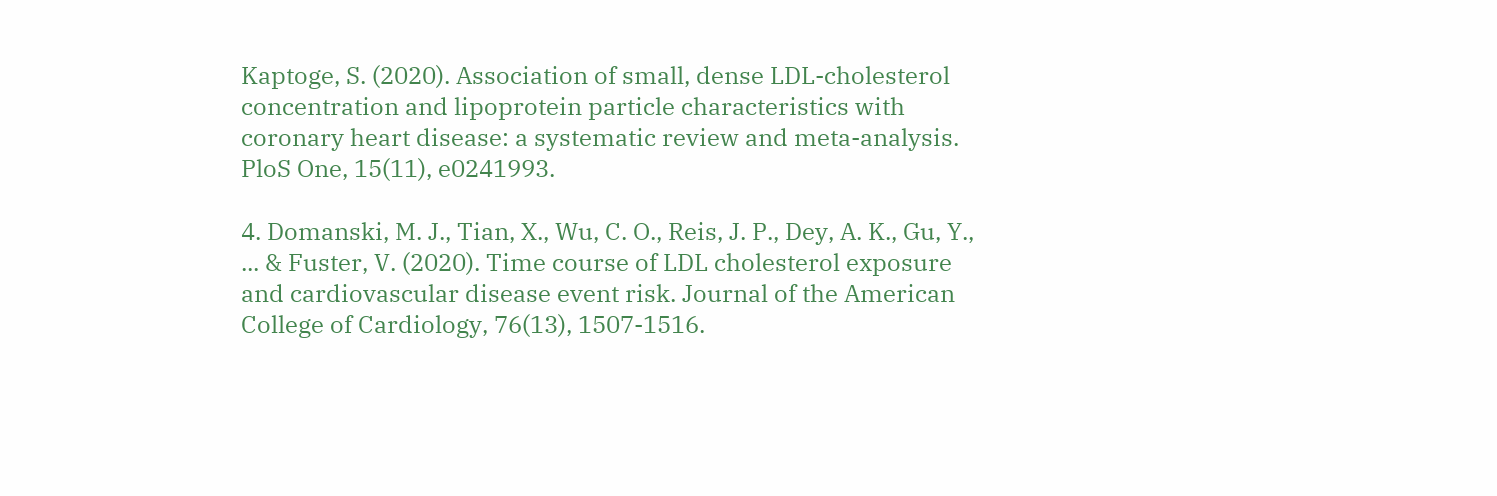Kaptoge, S. (2020). Association of small, dense LDL-cholesterol concentration and lipoprotein particle characteristics with coronary heart disease: a systematic review and meta-analysis. PloS One, 15(11), e0241993.

4. Domanski, M. J., Tian, X., Wu, C. O., Reis, J. P., Dey, A. K., Gu, Y., ... & Fuster, V. (2020). Time course of LDL cholesterol exposure and cardiovascular disease event risk. Journal of the American College of Cardiology, 76(13), 1507-1516.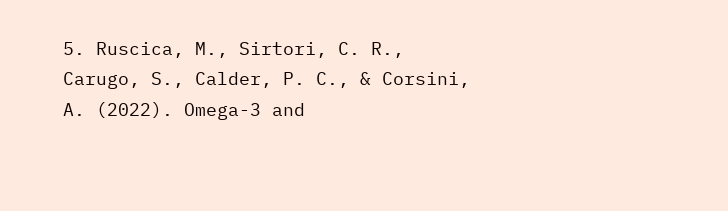5. Ruscica, M., Sirtori, C. R., Carugo, S., Calder, P. C., & Corsini, A. (2022). Omega-3 and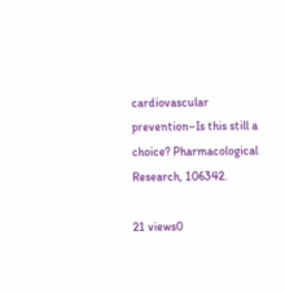cardiovascular prevention–Is this still a choice? Pharmacological Research, 106342.

21 views0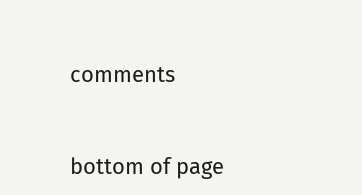comments


bottom of page